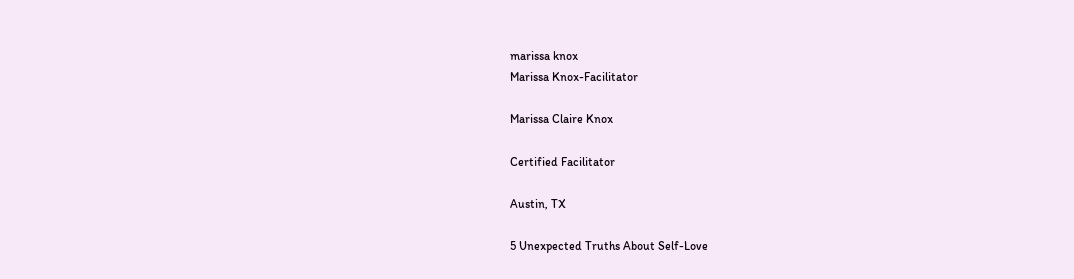marissa knox
Marissa Knox-Facilitator

Marissa Claire Knox

Certified Facilitator

Austin, TX

5 Unexpected Truths About Self-Love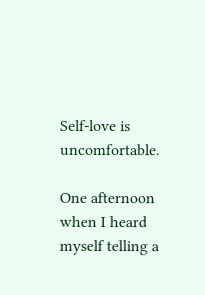Self-love is uncomfortable.

One afternoon when I heard myself telling a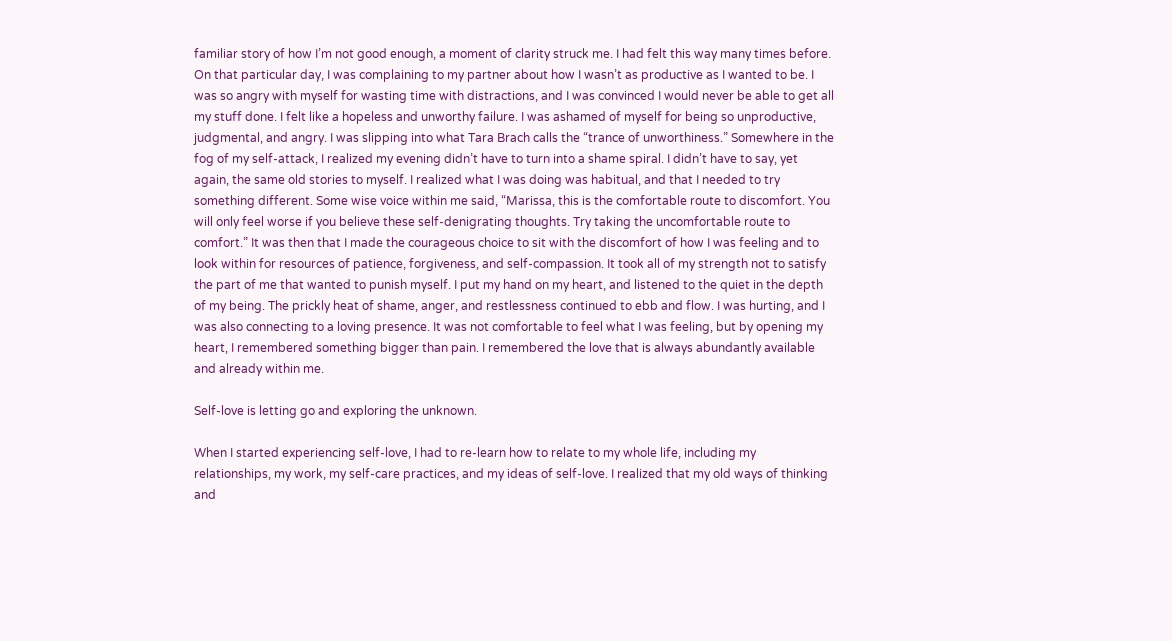familiar story of how I’m not good enough, a moment of clarity struck me. I had felt this way many times before. On that particular day, I was complaining to my partner about how I wasn’t as productive as I wanted to be. I was so angry with myself for wasting time with distractions, and I was convinced I would never be able to get all my stuff done. I felt like a hopeless and unworthy failure. I was ashamed of myself for being so unproductive, judgmental, and angry. I was slipping into what Tara Brach calls the “trance of unworthiness.” Somewhere in the fog of my self-attack, I realized my evening didn’t have to turn into a shame spiral. I didn’t have to say, yet again, the same old stories to myself. I realized what I was doing was habitual, and that I needed to try something different. Some wise voice within me said, “Marissa, this is the comfortable route to discomfort. You will only feel worse if you believe these self-denigrating thoughts. Try taking the uncomfortable route to comfort.” It was then that I made the courageous choice to sit with the discomfort of how I was feeling and to look within for resources of patience, forgiveness, and self-compassion. It took all of my strength not to satisfy the part of me that wanted to punish myself. I put my hand on my heart, and listened to the quiet in the depth of my being. The prickly heat of shame, anger, and restlessness continued to ebb and flow. I was hurting, and I was also connecting to a loving presence. It was not comfortable to feel what I was feeling, but by opening my heart, I remembered something bigger than pain. I remembered the love that is always abundantly available and already within me.

Self-love is letting go and exploring the unknown.

When I started experiencing self-love, I had to re-learn how to relate to my whole life, including my relationships, my work, my self-care practices, and my ideas of self-love. I realized that my old ways of thinking and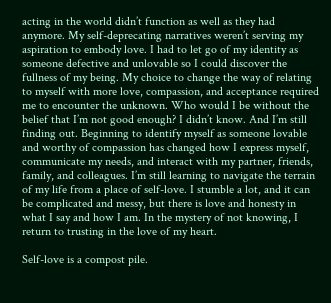acting in the world didn’t function as well as they had anymore. My self-deprecating narratives weren’t serving my aspiration to embody love. I had to let go of my identity as someone defective and unlovable so I could discover the fullness of my being. My choice to change the way of relating to myself with more love, compassion, and acceptance required me to encounter the unknown. Who would I be without the belief that I’m not good enough? I didn’t know. And I’m still finding out. Beginning to identify myself as someone lovable and worthy of compassion has changed how I express myself, communicate my needs, and interact with my partner, friends, family, and colleagues. I’m still learning to navigate the terrain of my life from a place of self-love. I stumble a lot, and it can be complicated and messy, but there is love and honesty in what I say and how I am. In the mystery of not knowing, I return to trusting in the love of my heart.

Self-love is a compost pile.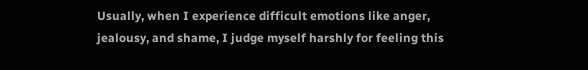Usually, when I experience difficult emotions like anger, jealousy, and shame, I judge myself harshly for feeling this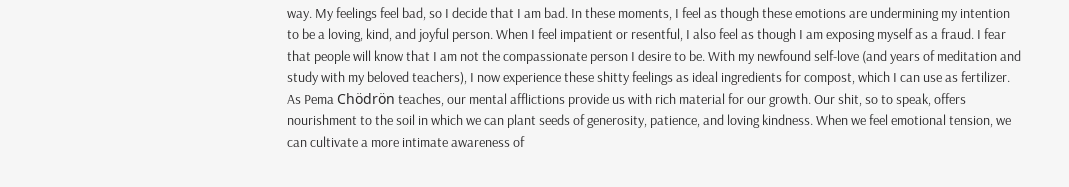way. My feelings feel bad, so I decide that I am bad. In these moments, I feel as though these emotions are undermining my intention to be a loving, kind, and joyful person. When I feel impatient or resentful, I also feel as though I am exposing myself as a fraud. I fear that people will know that I am not the compassionate person I desire to be. With my newfound self-love (and years of meditation and study with my beloved teachers), I now experience these shitty feelings as ideal ingredients for compost, which I can use as fertilizer. As Pema Chödrön teaches, our mental afflictions provide us with rich material for our growth. Our shit, so to speak, offers nourishment to the soil in which we can plant seeds of generosity, patience, and loving kindness. When we feel emotional tension, we can cultivate a more intimate awareness of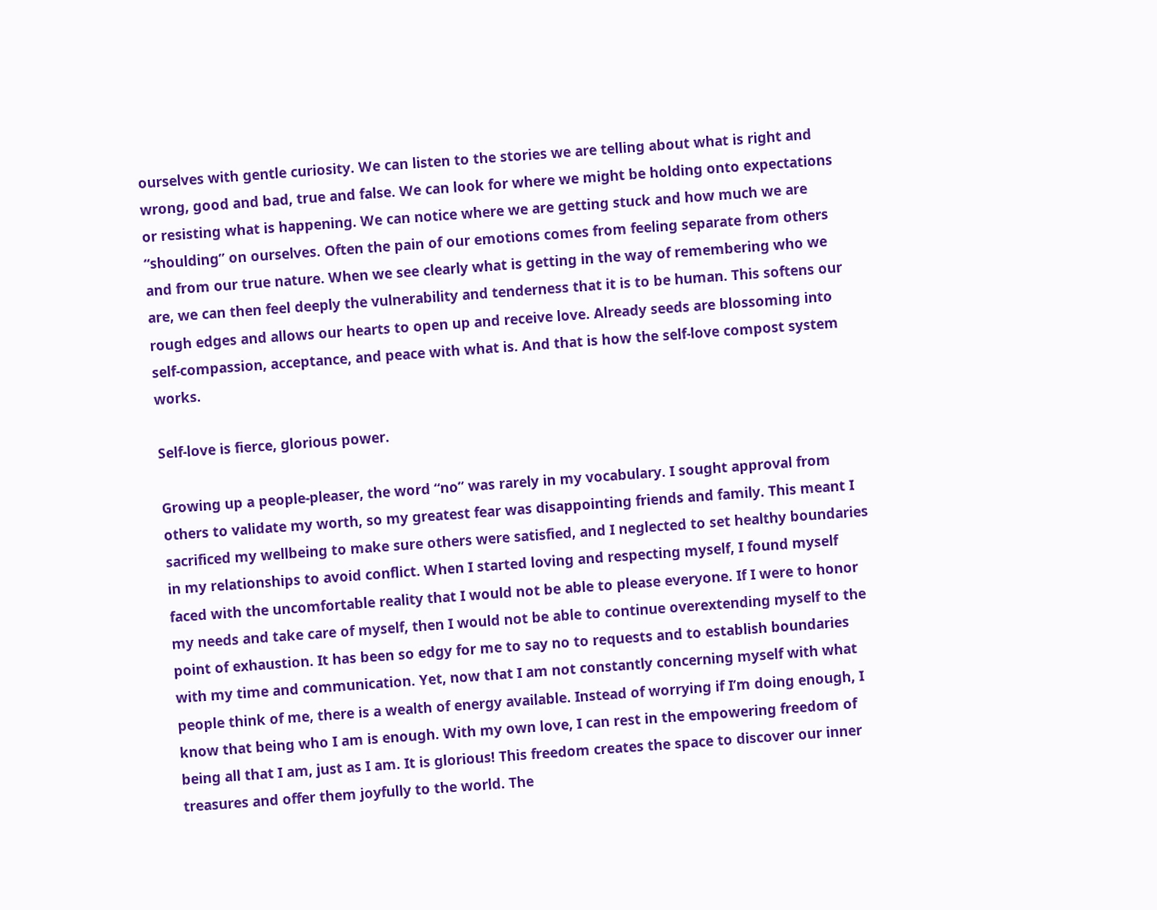ourselves with gentle curiosity. We can listen to the stories we are telling about what is right and wrong, good and bad, true and false. We can look for where we might be holding onto expectations or resisting what is happening. We can notice where we are getting stuck and how much we are “shoulding” on ourselves. Often the pain of our emotions comes from feeling separate from others and from our true nature. When we see clearly what is getting in the way of remembering who we are, we can then feel deeply the vulnerability and tenderness that it is to be human. This softens our rough edges and allows our hearts to open up and receive love. Already seeds are blossoming into self-compassion, acceptance, and peace with what is. And that is how the self-love compost system works.

Self-love is fierce, glorious power.

Growing up a people-pleaser, the word “no” was rarely in my vocabulary. I sought approval from others to validate my worth, so my greatest fear was disappointing friends and family. This meant I sacrificed my wellbeing to make sure others were satisfied, and I neglected to set healthy boundaries in my relationships to avoid conflict. When I started loving and respecting myself, I found myself faced with the uncomfortable reality that I would not be able to please everyone. If I were to honor my needs and take care of myself, then I would not be able to continue overextending myself to the point of exhaustion. It has been so edgy for me to say no to requests and to establish boundaries with my time and communication. Yet, now that I am not constantly concerning myself with what people think of me, there is a wealth of energy available. Instead of worrying if I’m doing enough, I know that being who I am is enough. With my own love, I can rest in the empowering freedom of being all that I am, just as I am. It is glorious! This freedom creates the space to discover our inner treasures and offer them joyfully to the world. The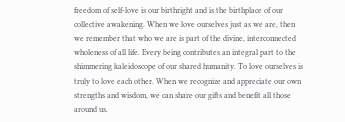freedom of self-love is our birthright and is the birthplace of our collective awakening. When we love ourselves just as we are, then we remember that who we are is part of the divine, interconnected wholeness of all life. Every being contributes an integral part to the shimmering kaleidoscope of our shared humanity. To love ourselves is truly to love each other. When we recognize and appreciate our own strengths and wisdom, we can share our gifts and benefit all those around us.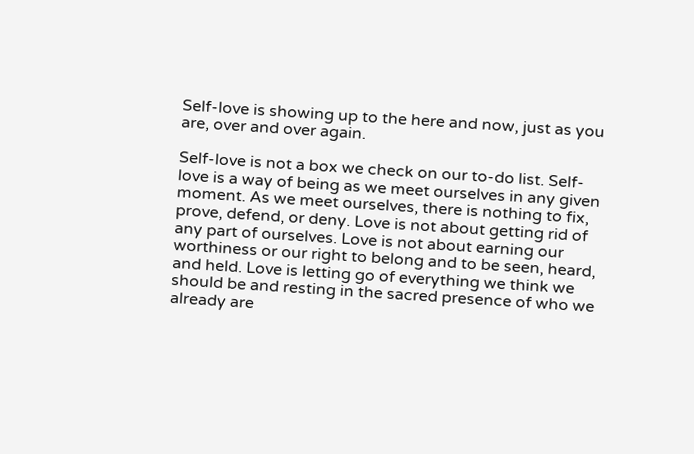Self-love is showing up to the here and now, just as you are, over and over again.

Self-love is not a box we check on our to-do list. Self-love is a way of being as we meet ourselves in any given moment. As we meet ourselves, there is nothing to fix, prove, defend, or deny. Love is not about getting rid of any part of ourselves. Love is not about earning our worthiness or our right to belong and to be seen, heard, and held. Love is letting go of everything we think we should be and resting in the sacred presence of who we already are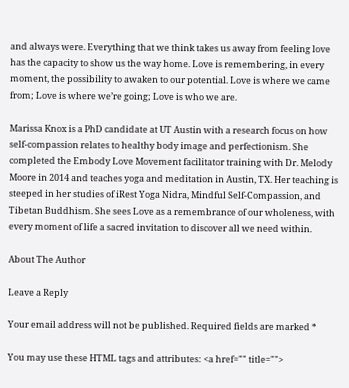and always were. Everything that we think takes us away from feeling love has the capacity to show us the way home. Love is remembering, in every moment, the possibility to awaken to our potential. Love is where we came from; Love is where we’re going; Love is who we are.

Marissa Knox is a PhD candidate at UT Austin with a research focus on how self-compassion relates to healthy body image and perfectionism. She completed the Embody Love Movement facilitator training with Dr. Melody Moore in 2014 and teaches yoga and meditation in Austin, TX. Her teaching is steeped in her studies of iRest Yoga Nidra, Mindful Self-Compassion, and Tibetan Buddhism. She sees Love as a remembrance of our wholeness, with every moment of life a sacred invitation to discover all we need within.

About The Author

Leave a Reply

Your email address will not be published. Required fields are marked *

You may use these HTML tags and attributes: <a href="" title="">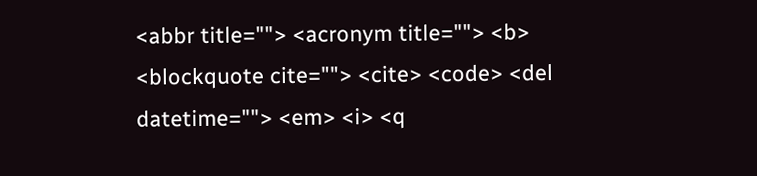<abbr title=""> <acronym title=""> <b> <blockquote cite=""> <cite> <code> <del datetime=""> <em> <i> <q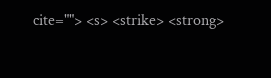cite=""> <s> <strike> <strong>